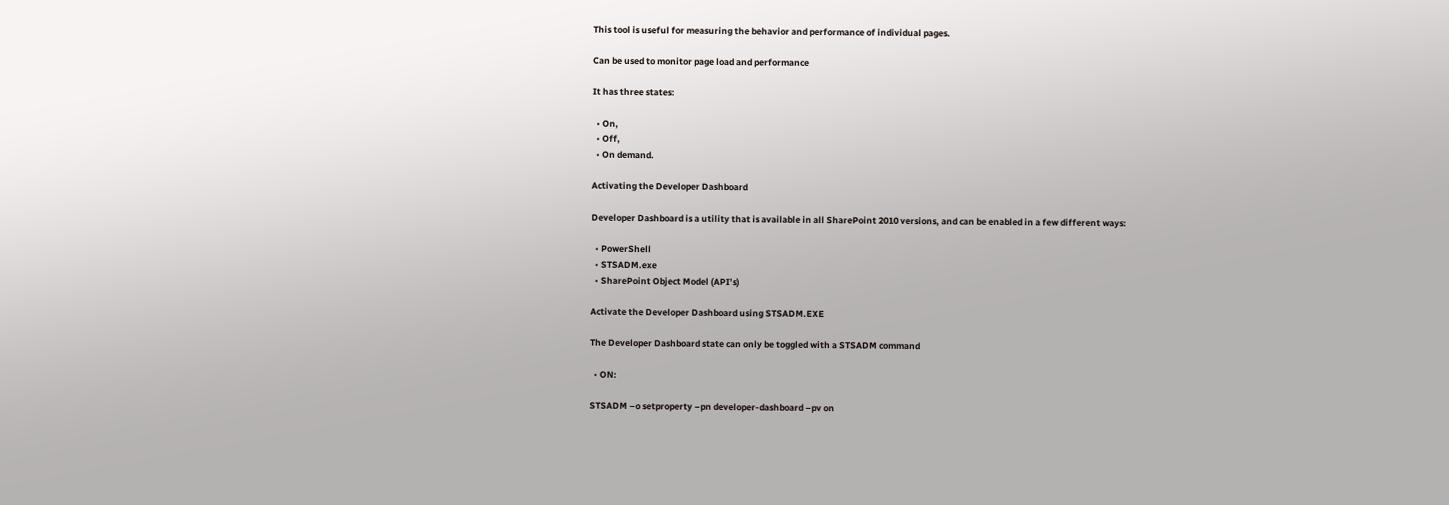This tool is useful for measuring the behavior and performance of individual pages.

Can be used to monitor page load and performance

It has three states:

  • On,
  • Off,
  • On demand.

Activating the Developer Dashboard

Developer Dashboard is a utility that is available in all SharePoint 2010 versions, and can be enabled in a few different ways:

  • PowerShell
  • STSADM.exe
  • SharePoint Object Model (API’s)

Activate the Developer Dashboard using STSADM.EXE

The Developer Dashboard state can only be toggled with a STSADM command

  • ON:

STSADM –o setproperty –pn developer-dashboard –pv on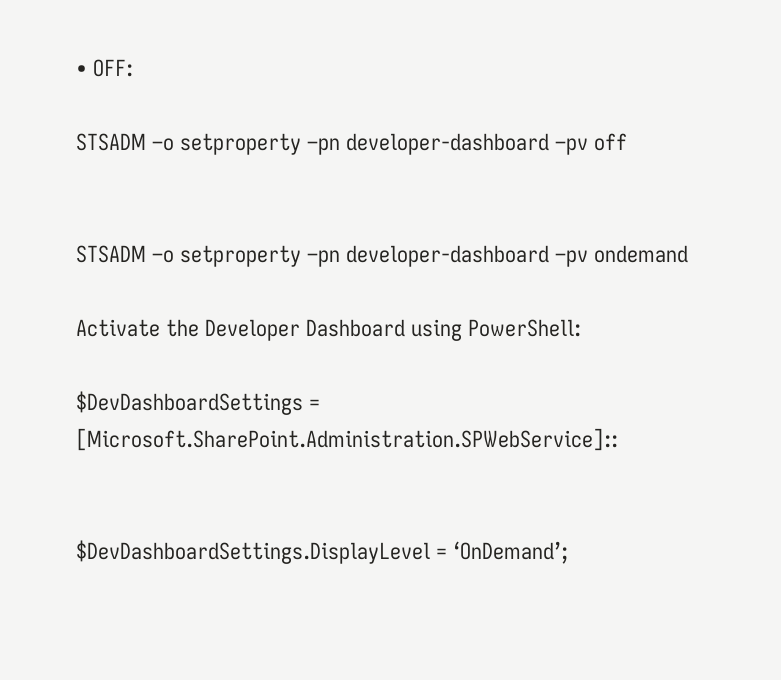• OFF:

STSADM –o setproperty –pn developer-dashboard –pv off


STSADM –o setproperty –pn developer-dashboard –pv ondemand

Activate the Developer Dashboard using PowerShell:

$DevDashboardSettings = [Microsoft.SharePoint.Administration.SPWebService]::


$DevDashboardSettings.DisplayLevel = ‘OnDemand’;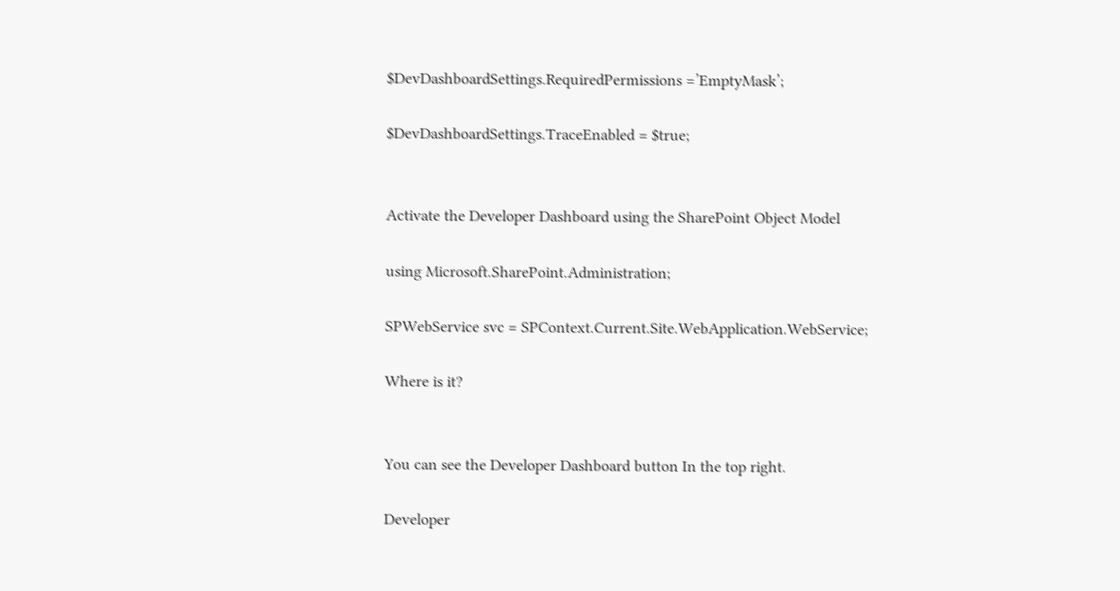$DevDashboardSettings.RequiredPermissions =’EmptyMask’;

$DevDashboardSettings.TraceEnabled = $true;


Activate the Developer Dashboard using the SharePoint Object Model

using Microsoft.SharePoint.Administration;

SPWebService svc = SPContext.Current.Site.WebApplication.WebService;

Where is it?


You can see the Developer Dashboard button In the top right.

Developer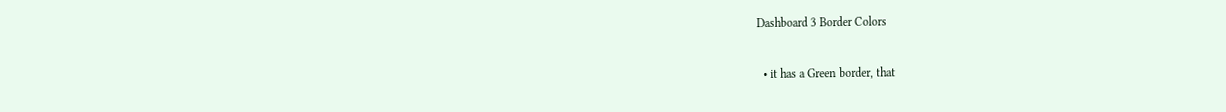Dashboard 3 Border Colors

  • it has a Green border, that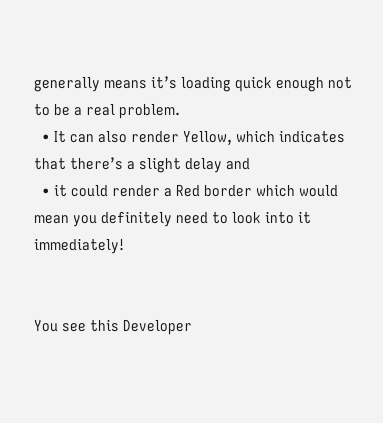generally means it’s loading quick enough not to be a real problem.
  • It can also render Yellow, which indicates that there’s a slight delay and
  • it could render a Red border which would mean you definitely need to look into it immediately!


You see this Developer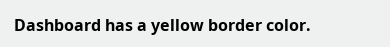Dashboard has a yellow border color.